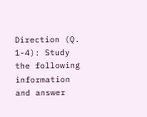Direction (Q. 1-4): Study the following information and answer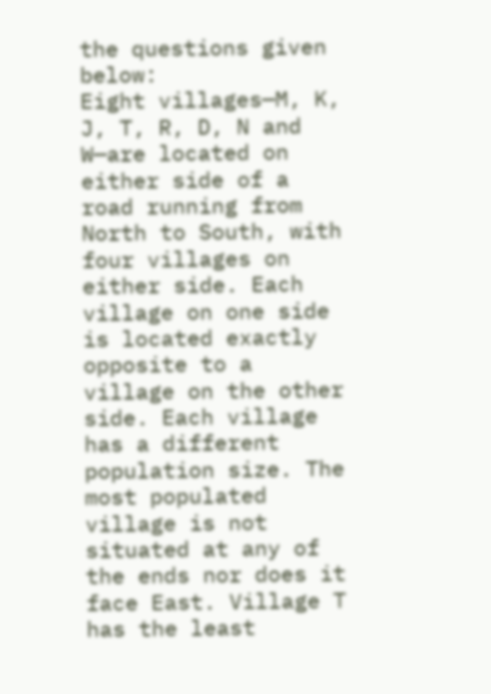the questions given below:
Eight villages—M, K, J, T, R, D, N and W—are located on either side of a road running from North to South, with four villages on either side. Each village on one side is located exactly opposite to a village on the other side. Each village has a different population size. The most populated village is not situated at any of the ends nor does it face East. Village T has the least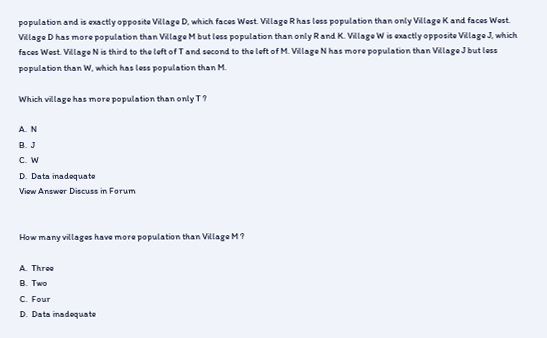population and is exactly opposite Village D, which faces West. Village R has less population than only Village K and faces West. Village D has more population than Village M but less population than only R and K. Village W is exactly opposite Village J, which faces West. Village N is third to the left of T and second to the left of M. Village N has more population than Village J but less population than W, which has less population than M.

Which village has more population than only T ?

A.  N
B.  J
C.  W
D.  Data inadequate
View Answer Discuss in Forum


How many villages have more population than Village M ?

A.  Three
B.  Two
C.  Four
D.  Data inadequate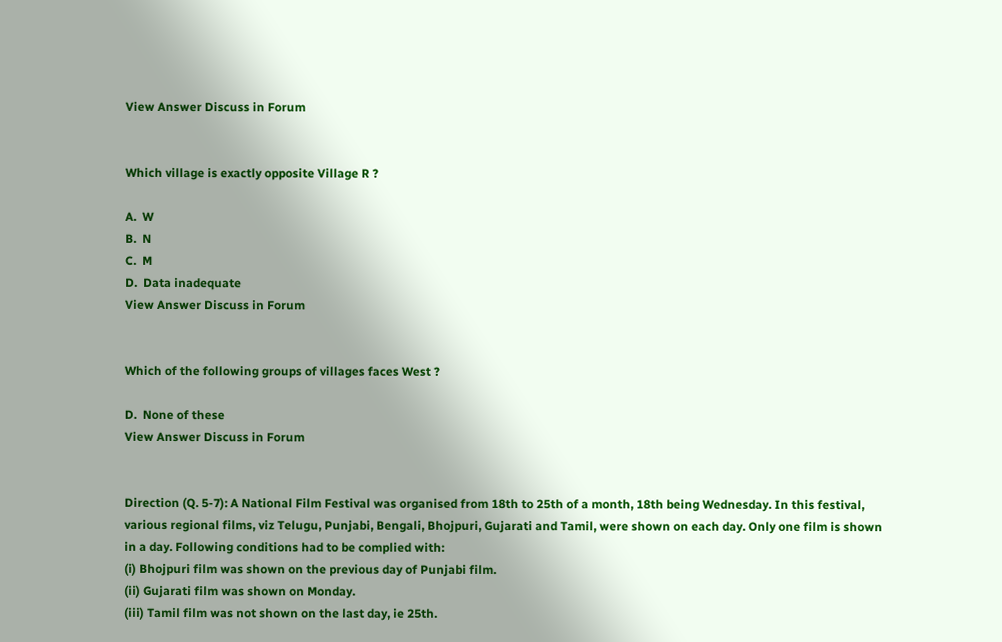View Answer Discuss in Forum


Which village is exactly opposite Village R ?

A.  W
B.  N
C.  M
D.  Data inadequate
View Answer Discuss in Forum


Which of the following groups of villages faces West ?

D.  None of these
View Answer Discuss in Forum


Direction (Q. 5-7): A National Film Festival was organised from 18th to 25th of a month, 18th being Wednesday. In this festival, various regional films, viz Telugu, Punjabi, Bengali, Bhojpuri, Gujarati and Tamil, were shown on each day. Only one film is shown in a day. Following conditions had to be complied with:
(i) Bhojpuri film was shown on the previous day of Punjabi film.
(ii) Gujarati film was shown on Monday.
(iii) Tamil film was not shown on the last day, ie 25th.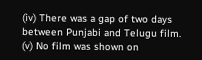(iv) There was a gap of two days between Punjabi and Telugu film.
(v) No film was shown on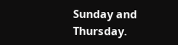Sunday and Thursday.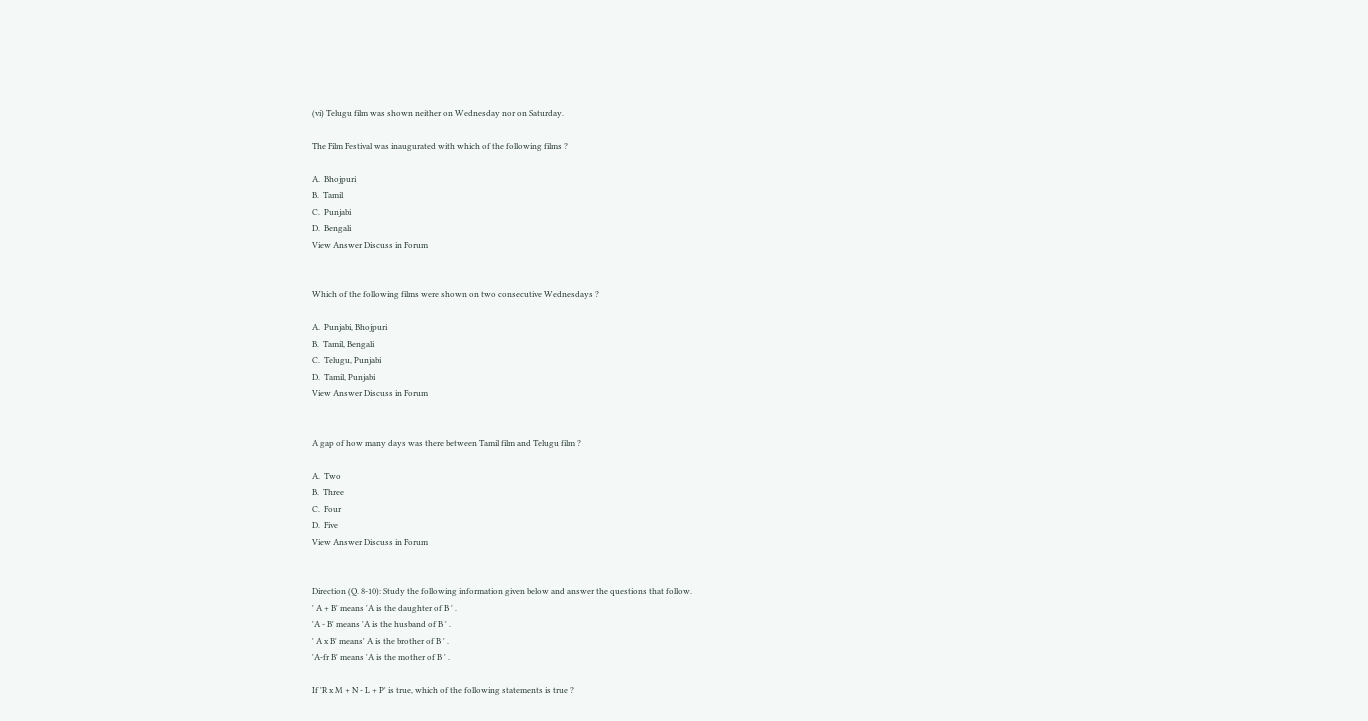(vi) Telugu film was shown neither on Wednesday nor on Saturday.

The Film Festival was inaugurated with which of the following films ?

A.  Bhojpuri
B.  Tamil
C.  Punjabi
D.  Bengali
View Answer Discuss in Forum


Which of the following films were shown on two consecutive Wednesdays ?

A.  Punjabi, Bhojpuri
B.  Tamil, Bengali
C.  Telugu, Punjabi
D.  Tamil, Punjabi
View Answer Discuss in Forum


A gap of how many days was there between Tamil film and Telugu film ?

A.  Two
B.  Three
C.  Four
D.  Five
View Answer Discuss in Forum


Direction (Q. 8-10): Study the following information given below and answer the questions that follow.
' A + B' means 'A is the daughter of B ' .
'A - B' means 'A is the husband of B ' .
' A x B' means' A is the brother of B ' .
'A-fr B' means 'A is the mother of B ' .

If 'R x M + N - L + P' is true, which of the following statements is true ?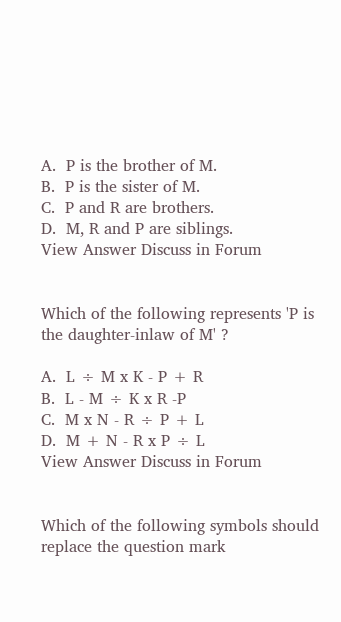A.  P is the brother of M.
B.  P is the sister of M.
C.  P and R are brothers.
D.  M, R and P are siblings.
View Answer Discuss in Forum


Which of the following represents 'P is the daughter-inlaw of M' ?

A.  L ÷ M x K - P + R
B.  L - M ÷ K x R -P
C.  M x N - R ÷ P + L
D.  M + N - R x P ÷ L
View Answer Discuss in Forum


Which of the following symbols should replace the question mark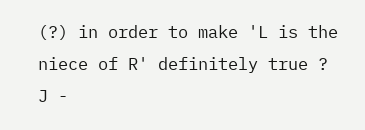(?) in order to make 'L is the niece of R' definitely true ?
J -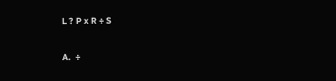L ? P x R ÷ S

A.  ÷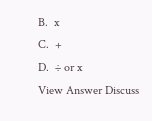B.  x
C.  +
D.  ÷ or x
View Answer Discuss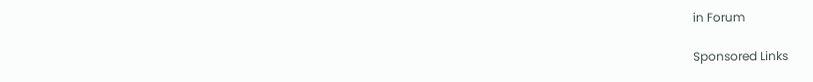in Forum

Sponsored Links